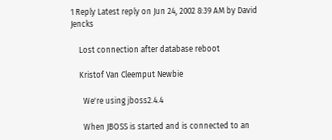1 Reply Latest reply on Jun 24, 2002 8:39 AM by David Jencks

    Lost connection after database reboot

    Kristof Van Cleemput Newbie

      We're using jboss2.4.4

      When JBOSS is started and is connected to an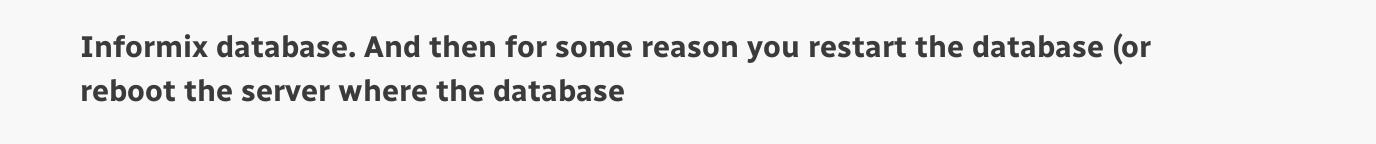Informix database. And then for some reason you restart the database (or reboot the server where the database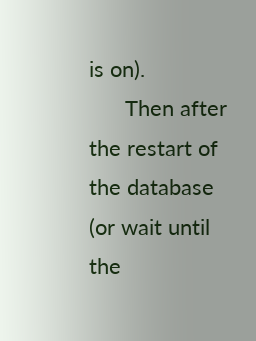is on).
      Then after the restart of the database (or wait until the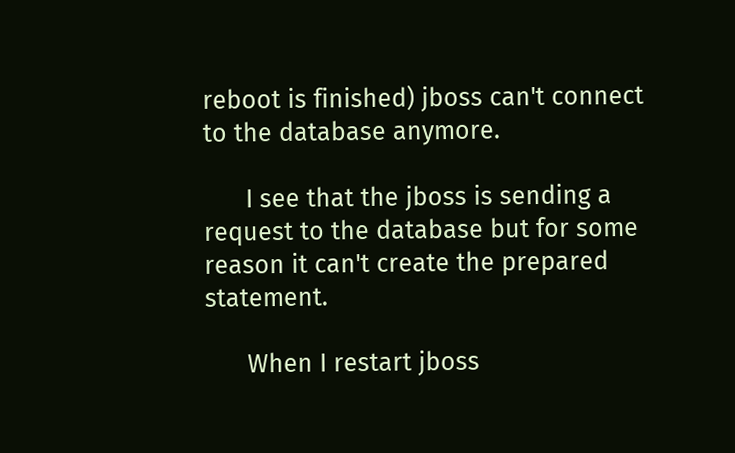reboot is finished) jboss can't connect to the database anymore.

      I see that the jboss is sending a request to the database but for some reason it can't create the prepared statement.

      When I restart jboss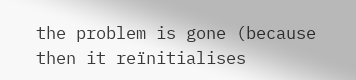the problem is gone (because then it reïnitialises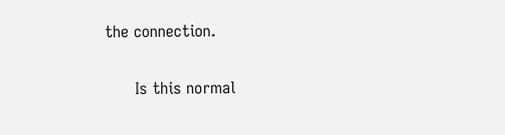the connection.

      Is this normal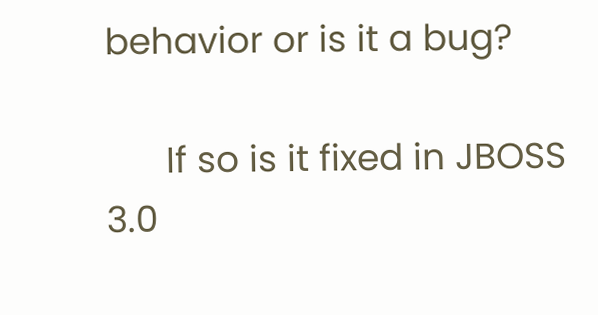behavior or is it a bug?

      If so is it fixed in JBOSS 3.0